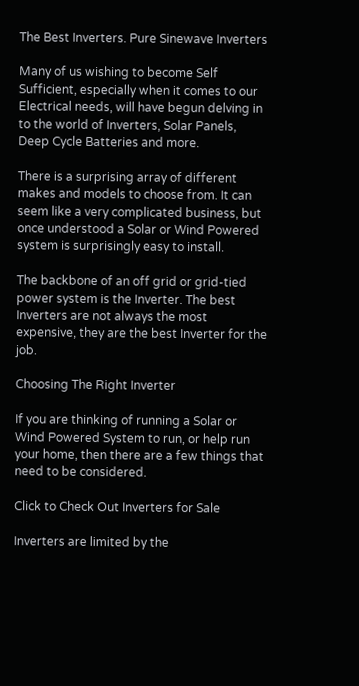The Best Inverters. Pure Sinewave Inverters

Many of us wishing to become Self  Sufficient, especially when it comes to our Electrical needs, will have begun delving in to the world of Inverters, Solar Panels, Deep Cycle Batteries and more.

There is a surprising array of different makes and models to choose from. It can seem like a very complicated business, but once understood a Solar or Wind Powered system is surprisingly easy to install.

The backbone of an off grid or grid-tied power system is the Inverter. The best Inverters are not always the most expensive, they are the best Inverter for the job.

Choosing The Right Inverter

If you are thinking of running a Solar or Wind Powered System to run, or help run  your home, then there are a few things that need to be considered.

Click to Check Out Inverters for Sale

Inverters are limited by the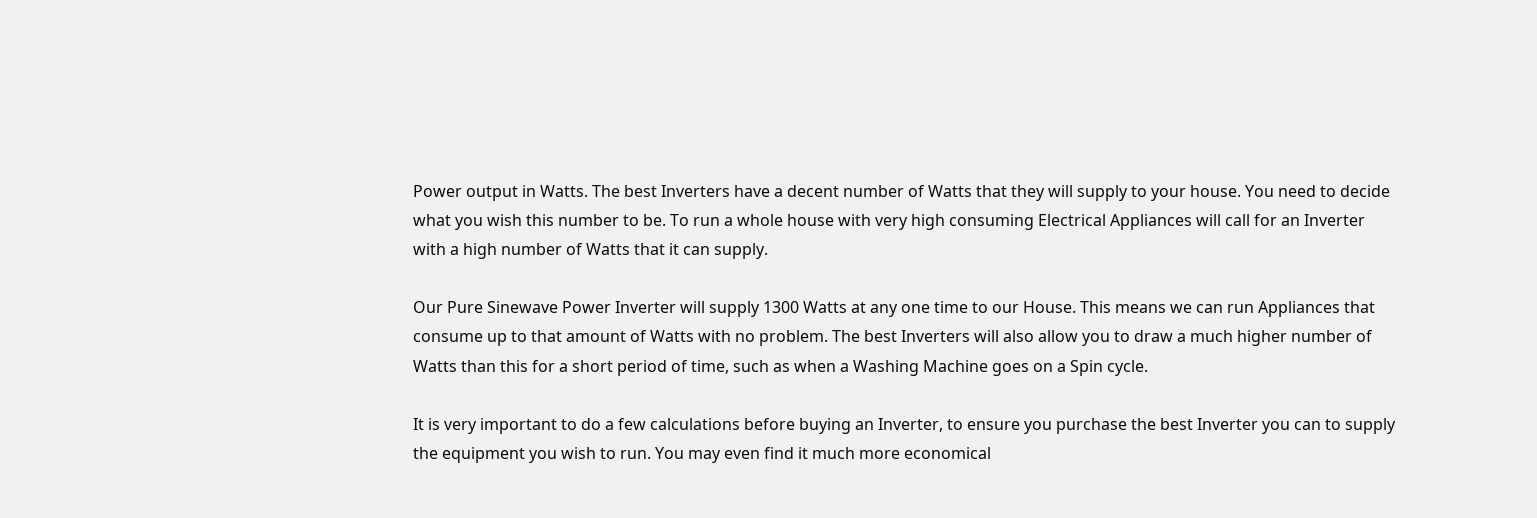Power output in Watts. The best Inverters have a decent number of Watts that they will supply to your house. You need to decide what you wish this number to be. To run a whole house with very high consuming Electrical Appliances will call for an Inverter with a high number of Watts that it can supply.

Our Pure Sinewave Power Inverter will supply 1300 Watts at any one time to our House. This means we can run Appliances that consume up to that amount of Watts with no problem. The best Inverters will also allow you to draw a much higher number of Watts than this for a short period of time, such as when a Washing Machine goes on a Spin cycle.

It is very important to do a few calculations before buying an Inverter, to ensure you purchase the best Inverter you can to supply the equipment you wish to run. You may even find it much more economical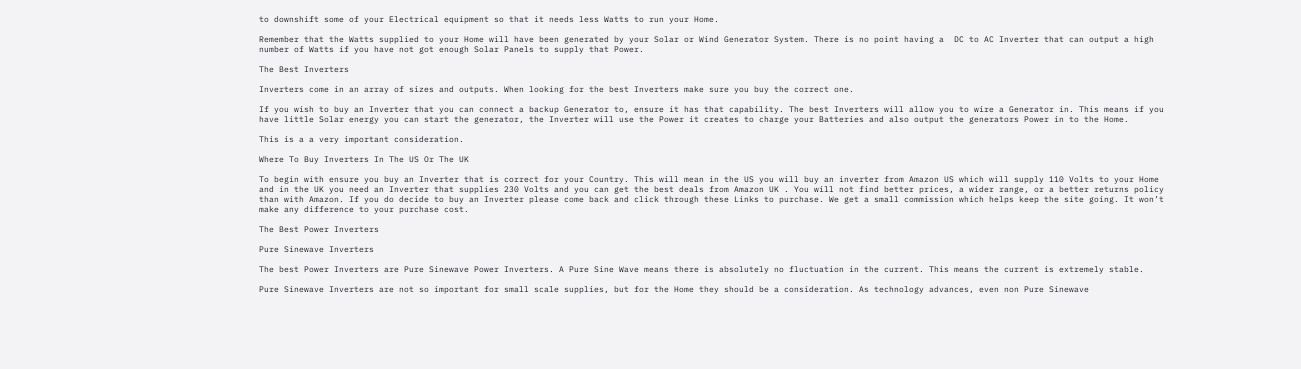to downshift some of your Electrical equipment so that it needs less Watts to run your Home.

Remember that the Watts supplied to your Home will have been generated by your Solar or Wind Generator System. There is no point having a  DC to AC Inverter that can output a high number of Watts if you have not got enough Solar Panels to supply that Power.

The Best Inverters

Inverters come in an array of sizes and outputs. When looking for the best Inverters make sure you buy the correct one.

If you wish to buy an Inverter that you can connect a backup Generator to, ensure it has that capability. The best Inverters will allow you to wire a Generator in. This means if you have little Solar energy you can start the generator, the Inverter will use the Power it creates to charge your Batteries and also output the generators Power in to the Home.

This is a a very important consideration.

Where To Buy Inverters In The US Or The UK

To begin with ensure you buy an Inverter that is correct for your Country. This will mean in the US you will buy an inverter from Amazon US which will supply 110 Volts to your Home and in the UK you need an Inverter that supplies 230 Volts and you can get the best deals from Amazon UK . You will not find better prices, a wider range, or a better returns policy than with Amazon. If you do decide to buy an Inverter please come back and click through these Links to purchase. We get a small commission which helps keep the site going. It won’t make any difference to your purchase cost.

The Best Power Inverters

Pure Sinewave Inverters

The best Power Inverters are Pure Sinewave Power Inverters. A Pure Sine Wave means there is absolutely no fluctuation in the current. This means the current is extremely stable.

Pure Sinewave Inverters are not so important for small scale supplies, but for the Home they should be a consideration. As technology advances, even non Pure Sinewave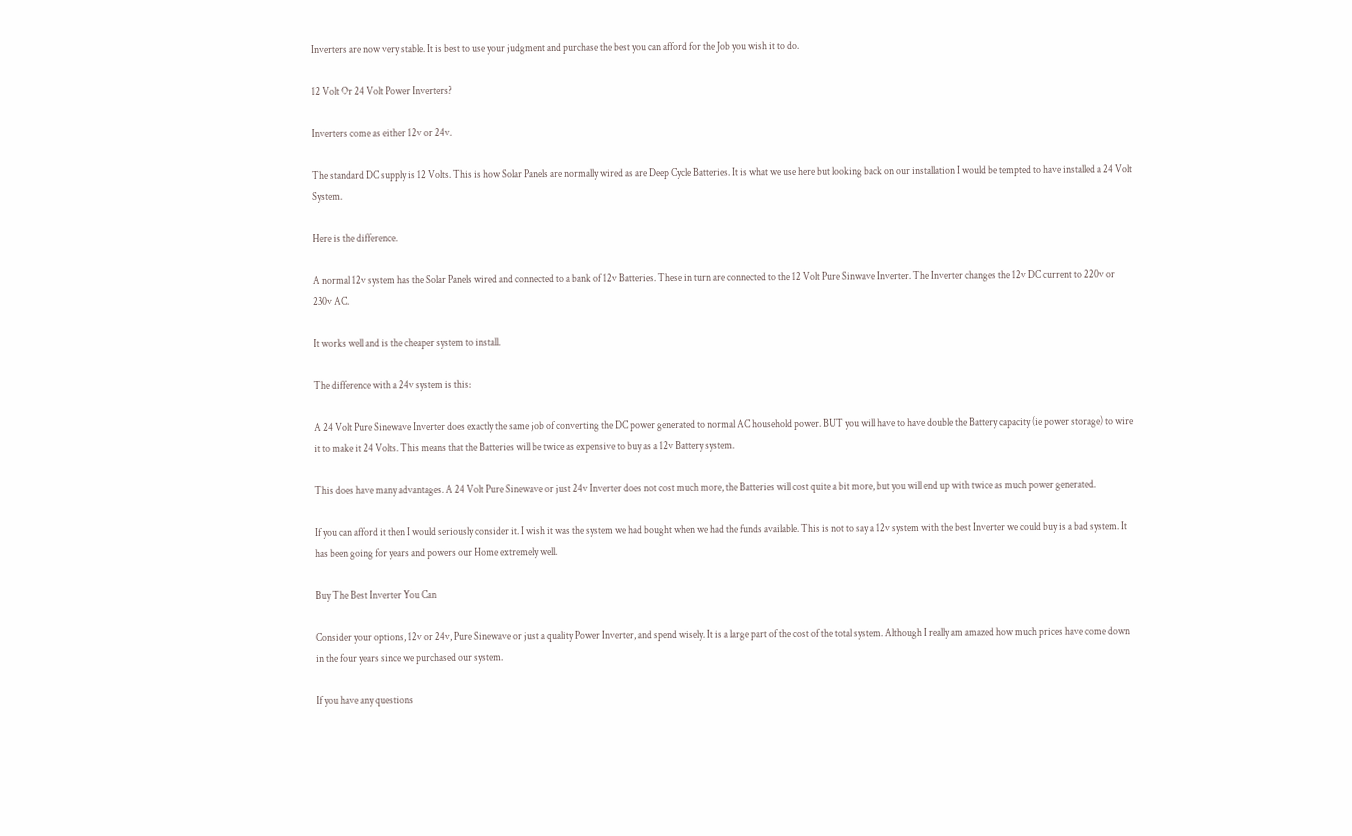Inverters are now very stable. It is best to use your judgment and purchase the best you can afford for the Job you wish it to do.

12 Volt Or 24 Volt Power Inverters?

Inverters come as either 12v or 24v.

The standard DC supply is 12 Volts. This is how Solar Panels are normally wired as are Deep Cycle Batteries. It is what we use here but looking back on our installation I would be tempted to have installed a 24 Volt System.

Here is the difference.

A normal 12v system has the Solar Panels wired and connected to a bank of 12v Batteries. These in turn are connected to the 12 Volt Pure Sinwave Inverter. The Inverter changes the 12v DC current to 220v or 230v AC.

It works well and is the cheaper system to install.

The difference with a 24v system is this:

A 24 Volt Pure Sinewave Inverter does exactly the same job of converting the DC power generated to normal AC household power. BUT you will have to have double the Battery capacity (ie power storage) to wire it to make it 24 Volts. This means that the Batteries will be twice as expensive to buy as a 12v Battery system.

This does have many advantages. A 24 Volt Pure Sinewave or just 24v Inverter does not cost much more, the Batteries will cost quite a bit more, but you will end up with twice as much power generated.

If you can afford it then I would seriously consider it. I wish it was the system we had bought when we had the funds available. This is not to say a 12v system with the best Inverter we could buy is a bad system. It has been going for years and powers our Home extremely well.

Buy The Best Inverter You Can

Consider your options, 12v or 24v, Pure Sinewave or just a quality Power Inverter, and spend wisely. It is a large part of the cost of the total system. Although I really am amazed how much prices have come down in the four years since we purchased our system.

If you have any questions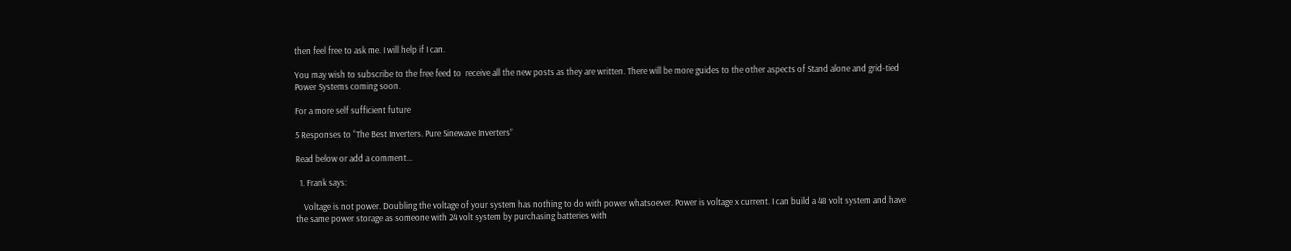then feel free to ask me. I will help if I can.

You may wish to subscribe to the free feed to  receive all the new posts as they are written. There will be more guides to the other aspects of Stand alone and grid-tied Power Systems coming soon.

For a more self sufficient future

5 Responses to “The Best Inverters. Pure Sinewave Inverters”

Read below or add a comment...

  1. Frank says:

    Voltage is not power. Doubling the voltage of your system has nothing to do with power whatsoever. Power is voltage x current. I can build a 48 volt system and have the same power storage as someone with 24 volt system by purchasing batteries with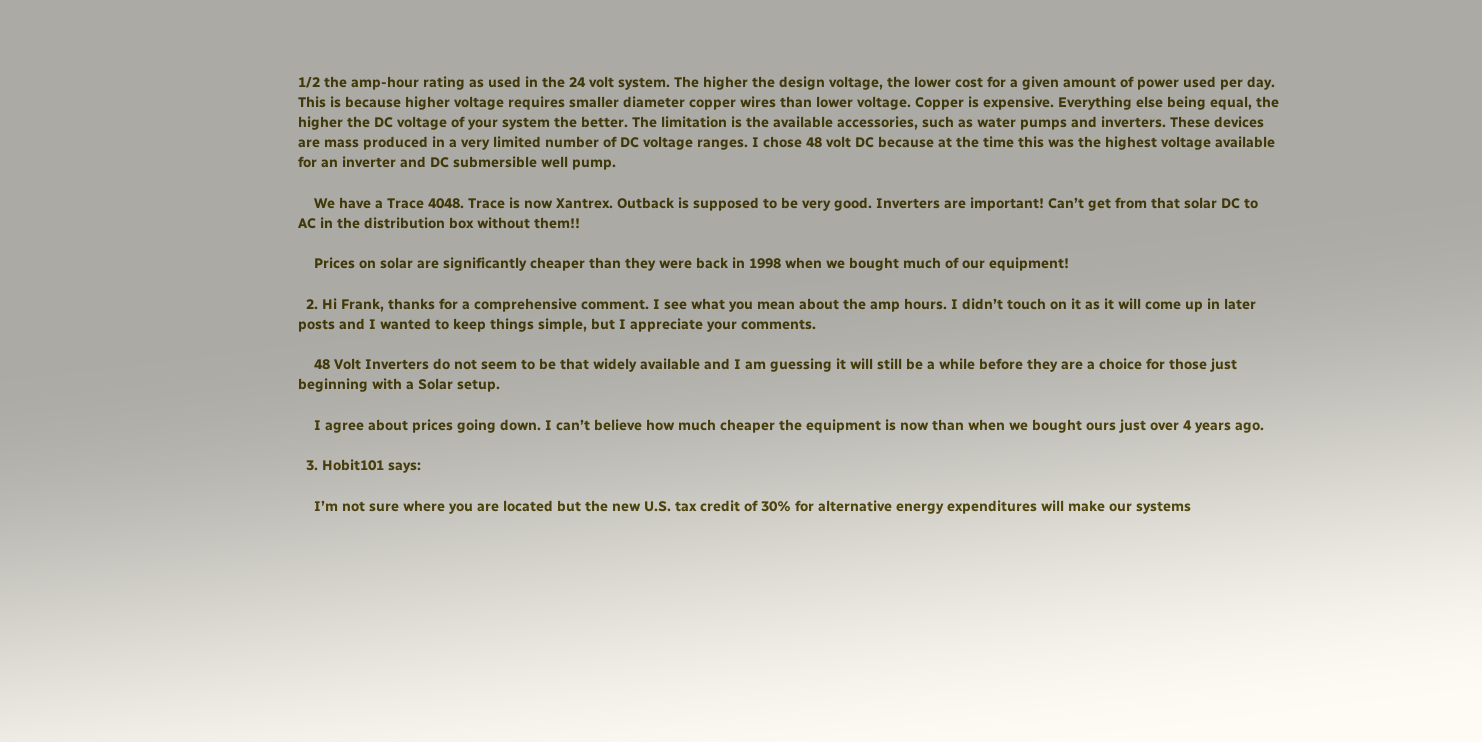1/2 the amp-hour rating as used in the 24 volt system. The higher the design voltage, the lower cost for a given amount of power used per day. This is because higher voltage requires smaller diameter copper wires than lower voltage. Copper is expensive. Everything else being equal, the higher the DC voltage of your system the better. The limitation is the available accessories, such as water pumps and inverters. These devices are mass produced in a very limited number of DC voltage ranges. I chose 48 volt DC because at the time this was the highest voltage available for an inverter and DC submersible well pump.

    We have a Trace 4048. Trace is now Xantrex. Outback is supposed to be very good. Inverters are important! Can’t get from that solar DC to AC in the distribution box without them!!

    Prices on solar are significantly cheaper than they were back in 1998 when we bought much of our equipment!

  2. Hi Frank, thanks for a comprehensive comment. I see what you mean about the amp hours. I didn’t touch on it as it will come up in later posts and I wanted to keep things simple, but I appreciate your comments.

    48 Volt Inverters do not seem to be that widely available and I am guessing it will still be a while before they are a choice for those just beginning with a Solar setup.

    I agree about prices going down. I can’t believe how much cheaper the equipment is now than when we bought ours just over 4 years ago.

  3. Hobit101 says:

    I’m not sure where you are located but the new U.S. tax credit of 30% for alternative energy expenditures will make our systems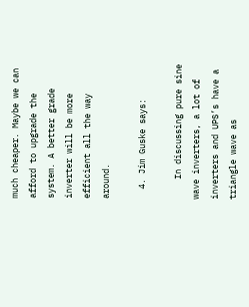much cheaper. Maybe we can afford to upgrade the system. A better grade inverter will be more efficient all the way around.

  4. Jim Guske says:

    In discussing pure sine wave inverters, a lot of inverters and UPS’s have a triangle wave as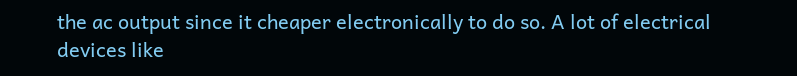the ac output since it cheaper electronically to do so. A lot of electrical devices like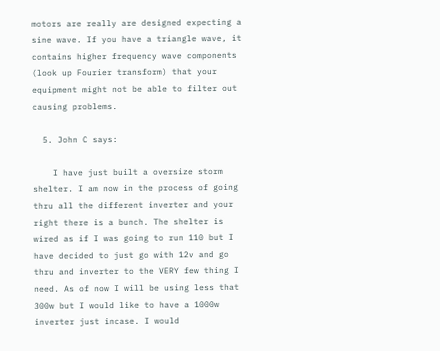motors are really are designed expecting a sine wave. If you have a triangle wave, it contains higher frequency wave components (look up Fourier transform) that your equipment might not be able to filter out causing problems.

  5. John C says:

    I have just built a oversize storm shelter. I am now in the process of going thru all the different inverter and your right there is a bunch. The shelter is wired as if I was going to run 110 but I have decided to just go with 12v and go thru and inverter to the VERY few thing I need. As of now I will be using less that 300w but I would like to have a 1000w inverter just incase. I would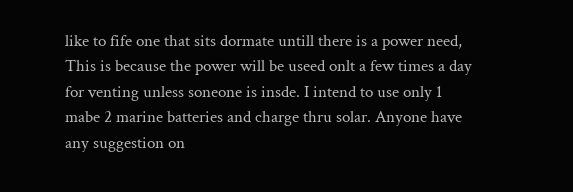like to fife one that sits dormate untill there is a power need, This is because the power will be useed onlt a few times a day for venting unless soneone is insde. I intend to use only 1 mabe 2 marine batteries and charge thru solar. Anyone have any suggestion on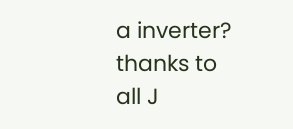a inverter? thanks to all J